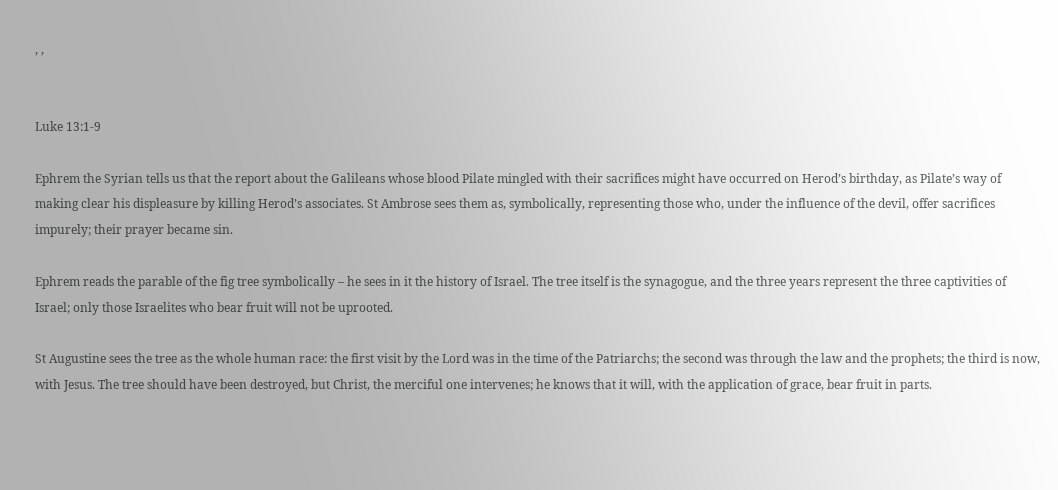, ,


Luke 13:1-9

Ephrem the Syrian tells us that the report about the Galileans whose blood Pilate mingled with their sacrifices might have occurred on Herod’s birthday, as Pilate’s way of making clear his displeasure by killing Herod’s associates. St Ambrose sees them as, symbolically, representing those who, under the influence of the devil, offer sacrifices impurely; their prayer became sin.

Ephrem reads the parable of the fig tree symbolically – he sees in it the history of Israel. The tree itself is the synagogue, and the three years represent the three captivities of Israel; only those Israelites who bear fruit will not be uprooted.

St Augustine sees the tree as the whole human race: the first visit by the Lord was in the time of the Patriarchs; the second was through the law and the prophets; the third is now, with Jesus. The tree should have been destroyed, but Christ, the merciful one intervenes; he knows that it will, with the application of grace, bear fruit in parts.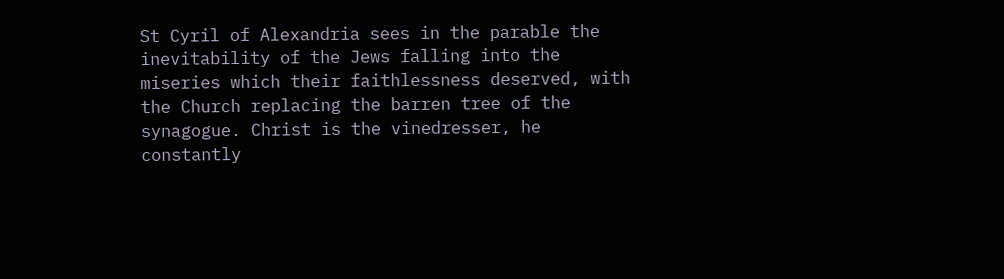St Cyril of Alexandria sees in the parable the inevitability of the Jews falling into the miseries which their faithlessness deserved, with the Church replacing the barren tree of the synagogue. Christ is the vinedresser, he constantly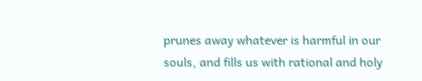prunes away whatever is harmful in our souls, and fills us with rational and holy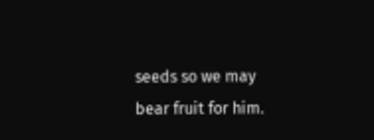seeds so we may bear fruit for him.